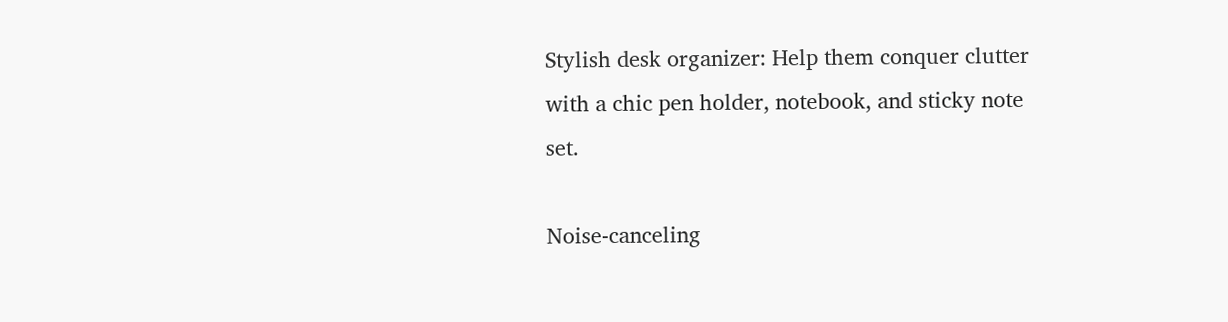Stylish desk organizer: Help them conquer clutter with a chic pen holder, notebook, and sticky note set.

Noise-canceling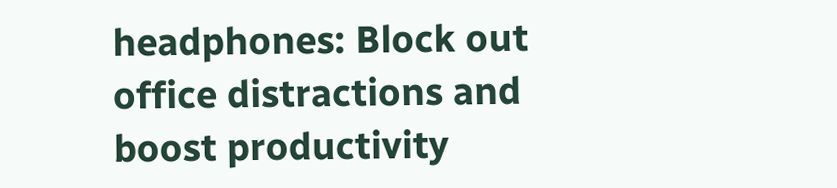headphones: Block out office distractions and boost productivity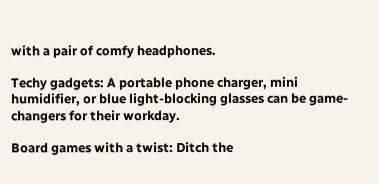with a pair of comfy headphones.

Techy gadgets: A portable phone charger, mini humidifier, or blue light-blocking glasses can be game-changers for their workday.

Board games with a twist: Ditch the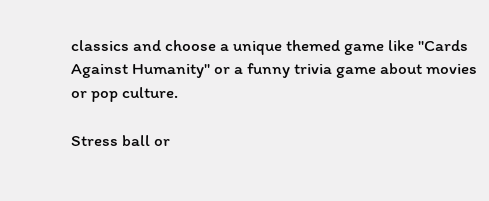classics and choose a unique themed game like "Cards Against Humanity" or a funny trivia game about movies or pop culture.

Stress ball or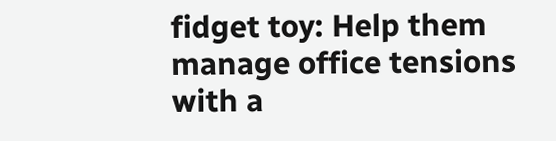fidget toy: Help them manage office tensions with a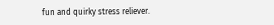fun and quirky stress reliever.